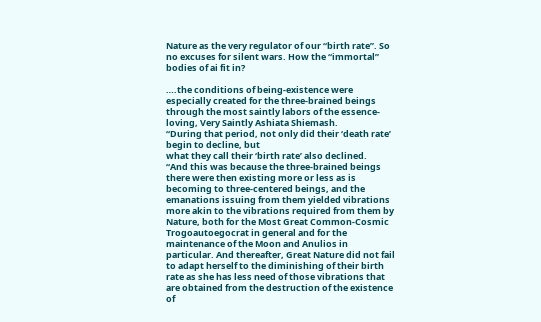Nature as the very regulator of our “birth rate”. So no excuses for silent wars. How the “immortal” bodies of ai fit in?

….the conditions of being-existence were especially created for the three-brained beings through the most saintly labors of the essence-loving, Very Saintly Ashiata Shiemash.
“During that period, not only did their ‘death rate’ begin to decline, but
what they call their ‘birth rate’ also declined.
“And this was because the three-brained beings there were then existing more or less as is becoming to three-centered beings, and the emanations issuing from them yielded vibrations more akin to the vibrations required from them by Nature, both for the Most Great Common-Cosmic Trogoautoegocrat in general and for the maintenance of the Moon and Anulios in particular. And thereafter, Great Nature did not fail to adapt herself to the diminishing of their birth rate as she has less need of those vibrations that are obtained from the destruction of the existence of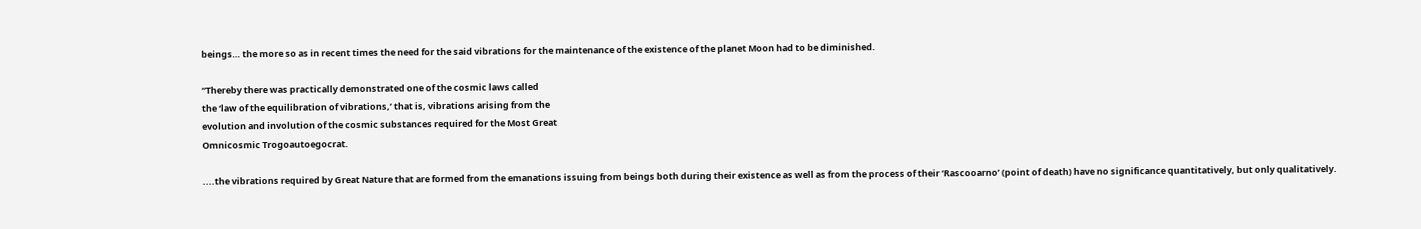beings… the more so as in recent times the need for the said vibrations for the maintenance of the existence of the planet Moon had to be diminished.

“Thereby there was practically demonstrated one of the cosmic laws called
the ‘law of the equilibration of vibrations,’ that is, vibrations arising from the
evolution and involution of the cosmic substances required for the Most Great
Omnicosmic Trogoautoegocrat.

....the vibrations required by Great Nature that are formed from the emanations issuing from beings both during their existence as well as from the process of their ‘Rascooarno’ (point of death) have no significance quantitatively, but only qualitatively.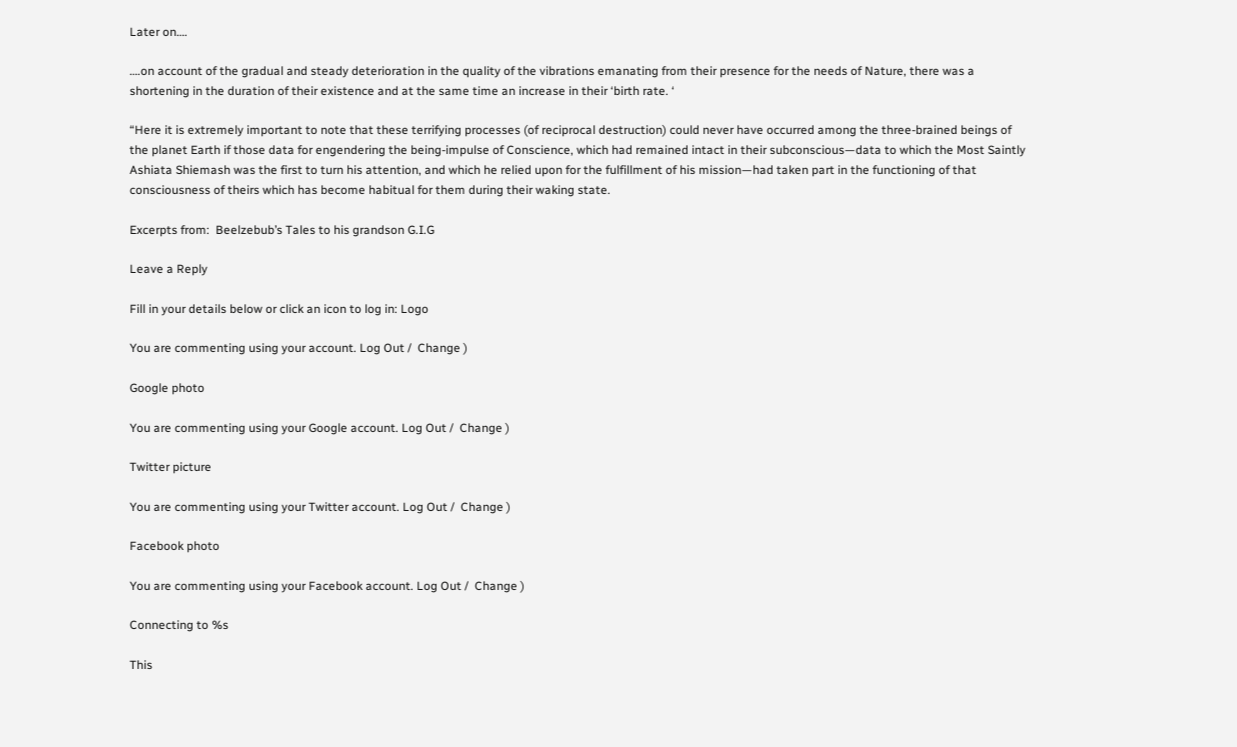Later on….

….on account of the gradual and steady deterioration in the quality of the vibrations emanating from their presence for the needs of Nature, there was a shortening in the duration of their existence and at the same time an increase in their ‘birth rate. ‘

“Here it is extremely important to note that these terrifying processes (of reciprocal destruction) could never have occurred among the three-brained beings of the planet Earth if those data for engendering the being-impulse of Conscience, which had remained intact in their subconscious—data to which the Most Saintly Ashiata Shiemash was the first to turn his attention, and which he relied upon for the fulfillment of his mission—had taken part in the functioning of that consciousness of theirs which has become habitual for them during their waking state.

Excerpts from:  Beelzebub’s Tales to his grandson G.I.G

Leave a Reply

Fill in your details below or click an icon to log in: Logo

You are commenting using your account. Log Out /  Change )

Google photo

You are commenting using your Google account. Log Out /  Change )

Twitter picture

You are commenting using your Twitter account. Log Out /  Change )

Facebook photo

You are commenting using your Facebook account. Log Out /  Change )

Connecting to %s

This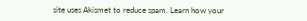site uses Akismet to reduce spam. Learn how your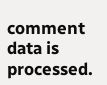comment data is processed.